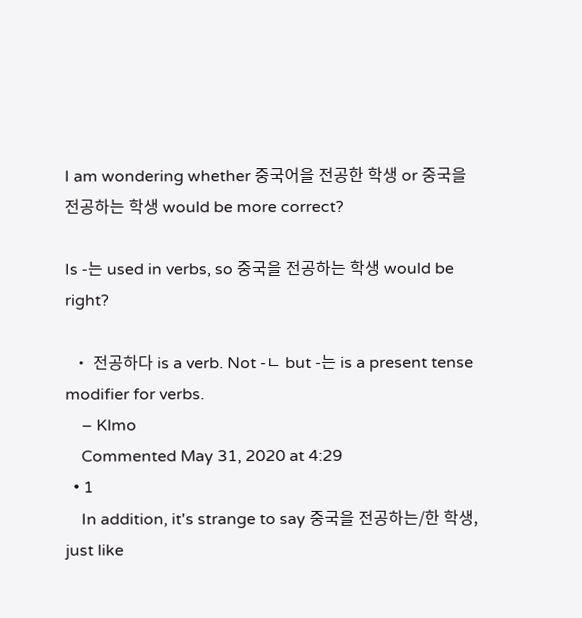I am wondering whether 중국어을 전공한 학생 or 중국을 전공하는 학생 would be more correct?

Is -는 used in verbs, so 중국을 전공하는 학생 would be right?

  • 전공하다 is a verb. Not -ㄴ but -는 is a present tense modifier for verbs.
    – Klmo
    Commented May 31, 2020 at 4:29
  • 1
    In addition, it's strange to say 중국을 전공하는/한 학생, just like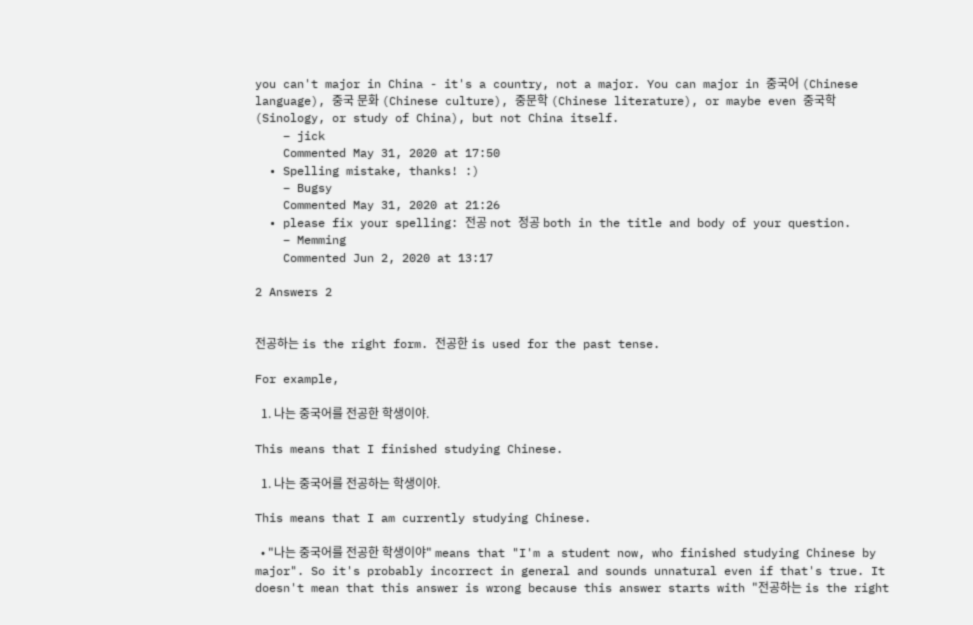you can't major in China - it's a country, not a major. You can major in 중국어 (Chinese language), 중국 문화 (Chinese culture), 중문학 (Chinese literature), or maybe even 중국학 (Sinology, or study of China), but not China itself.
    – jick
    Commented May 31, 2020 at 17:50
  • Spelling mistake, thanks! :)
    – Bugsy
    Commented May 31, 2020 at 21:26
  • please fix your spelling: 전공 not 정공 both in the title and body of your question.
    – Memming
    Commented Jun 2, 2020 at 13:17

2 Answers 2


전공하는 is the right form. 전공한 is used for the past tense.

For example,

  1. 나는 중국어를 전공한 학생이야.

This means that I finished studying Chinese.

  1. 나는 중국어를 전공하는 학생이야.

This means that I am currently studying Chinese.

  • "나는 중국어를 전공한 학생이야" means that "I'm a student now, who finished studying Chinese by major". So it's probably incorrect in general and sounds unnatural even if that's true. It doesn't mean that this answer is wrong because this answer starts with "전공하는 is the right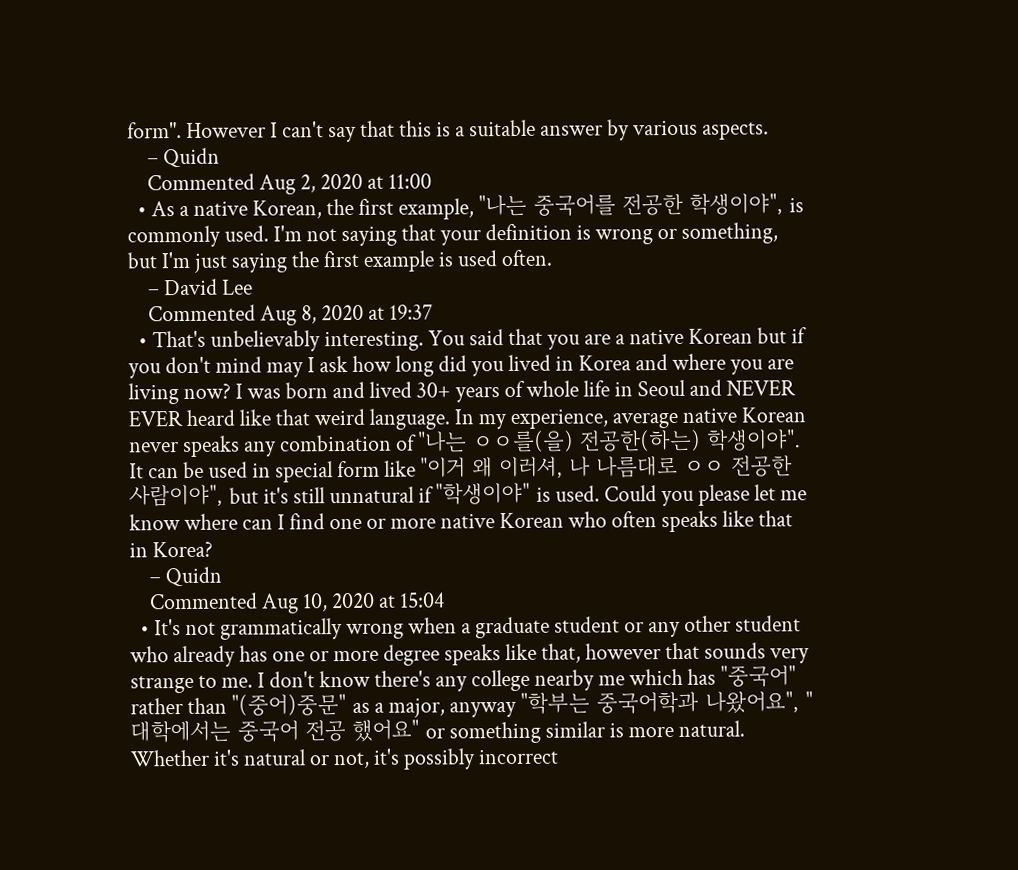form". However I can't say that this is a suitable answer by various aspects.
    – Quidn
    Commented Aug 2, 2020 at 11:00
  • As a native Korean, the first example, "나는 중국어를 전공한 학생이야", is commonly used. I'm not saying that your definition is wrong or something, but I'm just saying the first example is used often.
    – David Lee
    Commented Aug 8, 2020 at 19:37
  • That's unbelievably interesting. You said that you are a native Korean but if you don't mind may I ask how long did you lived in Korea and where you are living now? I was born and lived 30+ years of whole life in Seoul and NEVER EVER heard like that weird language. In my experience, average native Korean never speaks any combination of "나는 ㅇㅇ를(을) 전공한(하는) 학생이야". It can be used in special form like "이거 왜 이러셔, 나 나름대로 ㅇㅇ 전공한 사람이야", but it's still unnatural if "학생이야" is used. Could you please let me know where can I find one or more native Korean who often speaks like that in Korea?
    – Quidn
    Commented Aug 10, 2020 at 15:04
  • It's not grammatically wrong when a graduate student or any other student who already has one or more degree speaks like that, however that sounds very strange to me. I don't know there's any college nearby me which has "중국어" rather than "(중어)중문" as a major, anyway "학부는 중국어학과 나왔어요", "대학에서는 중국어 전공 했어요" or something similar is more natural. Whether it's natural or not, it's possibly incorrect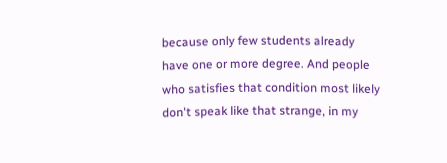because only few students already have one or more degree. And people who satisfies that condition most likely don't speak like that strange, in my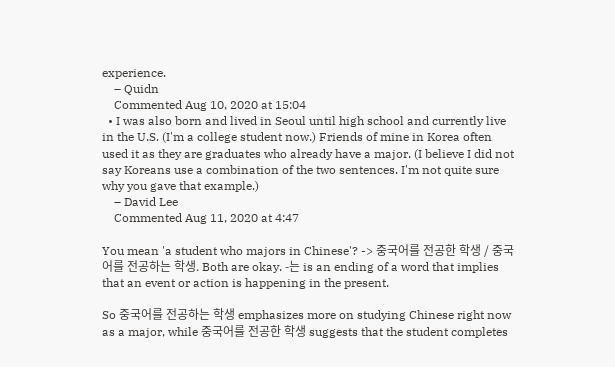experience.
    – Quidn
    Commented Aug 10, 2020 at 15:04
  • I was also born and lived in Seoul until high school and currently live in the U.S. (I'm a college student now.) Friends of mine in Korea often used it as they are graduates who already have a major. (I believe I did not say Koreans use a combination of the two sentences. I'm not quite sure why you gave that example.)
    – David Lee
    Commented Aug 11, 2020 at 4:47

You mean 'a student who majors in Chinese'? -> 중국어를 전공한 학생 / 중국어를 전공하는 학생. Both are okay. -는 is an ending of a word that implies that an event or action is happening in the present.

So 중국어를 전공하는 학생 emphasizes more on studying Chinese right now as a major, while 중국어를 전공한 학생 suggests that the student completes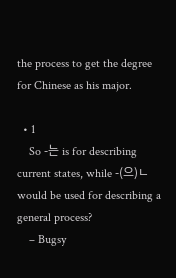the process to get the degree for Chinese as his major.

  • 1
    So -는 is for describing current states, while -(으)ㄴ would be used for describing a general process?
    – Bugsy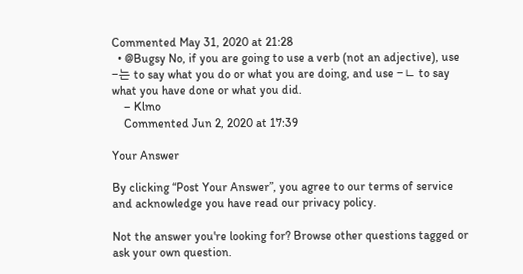Commented May 31, 2020 at 21:28
  • @Bugsy No, if you are going to use a verb (not an adjective), use -는 to say what you do or what you are doing, and use -ㄴ to say what you have done or what you did.
    – Klmo
    Commented Jun 2, 2020 at 17:39

Your Answer

By clicking “Post Your Answer”, you agree to our terms of service and acknowledge you have read our privacy policy.

Not the answer you're looking for? Browse other questions tagged or ask your own question.